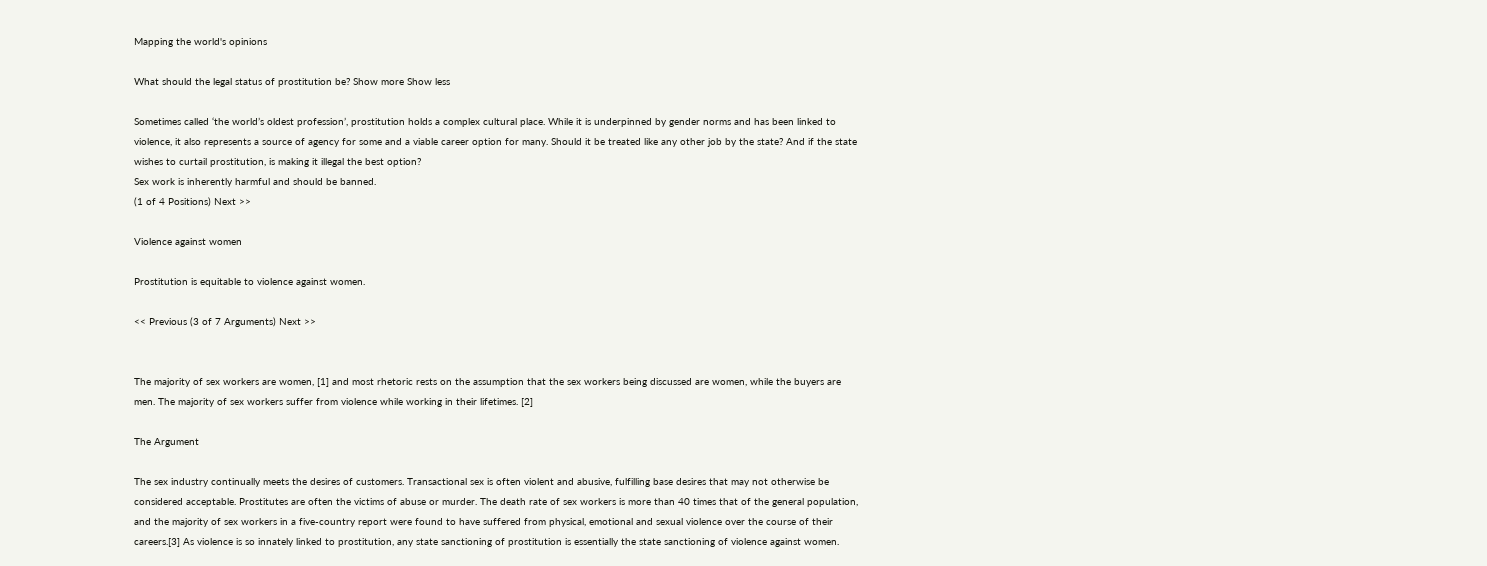Mapping the world's opinions

What should the legal status of prostitution be? Show more Show less

Sometimes called ‘the world’s oldest profession’, prostitution holds a complex cultural place. While it is underpinned by gender norms and has been linked to violence, it also represents a source of agency for some and a viable career option for many. Should it be treated like any other job by the state? And if the state wishes to curtail prostitution, is making it illegal the best option?
Sex work is inherently harmful and should be banned.
(1 of 4 Positions) Next >>

Violence against women

Prostitution is equitable to violence against women.

<< Previous (3 of 7 Arguments) Next >>


The majority of sex workers are women, [1] and most rhetoric rests on the assumption that the sex workers being discussed are women, while the buyers are men. The majority of sex workers suffer from violence while working in their lifetimes. [2]

The Argument

The sex industry continually meets the desires of customers. Transactional sex is often violent and abusive, fulfilling base desires that may not otherwise be considered acceptable. Prostitutes are often the victims of abuse or murder. The death rate of sex workers is more than 40 times that of the general population, and the majority of sex workers in a five-country report were found to have suffered from physical, emotional and sexual violence over the course of their careers.[3] As violence is so innately linked to prostitution, any state sanctioning of prostitution is essentially the state sanctioning of violence against women.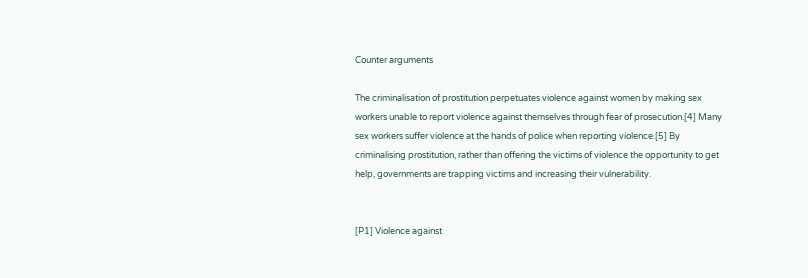Counter arguments

The criminalisation of prostitution perpetuates violence against women by making sex workers unable to report violence against themselves through fear of prosecution.[4] Many sex workers suffer violence at the hands of police when reporting violence.[5] By criminalising prostitution, rather than offering the victims of violence the opportunity to get help, governments are trapping victims and increasing their vulnerability.


[P1] Violence against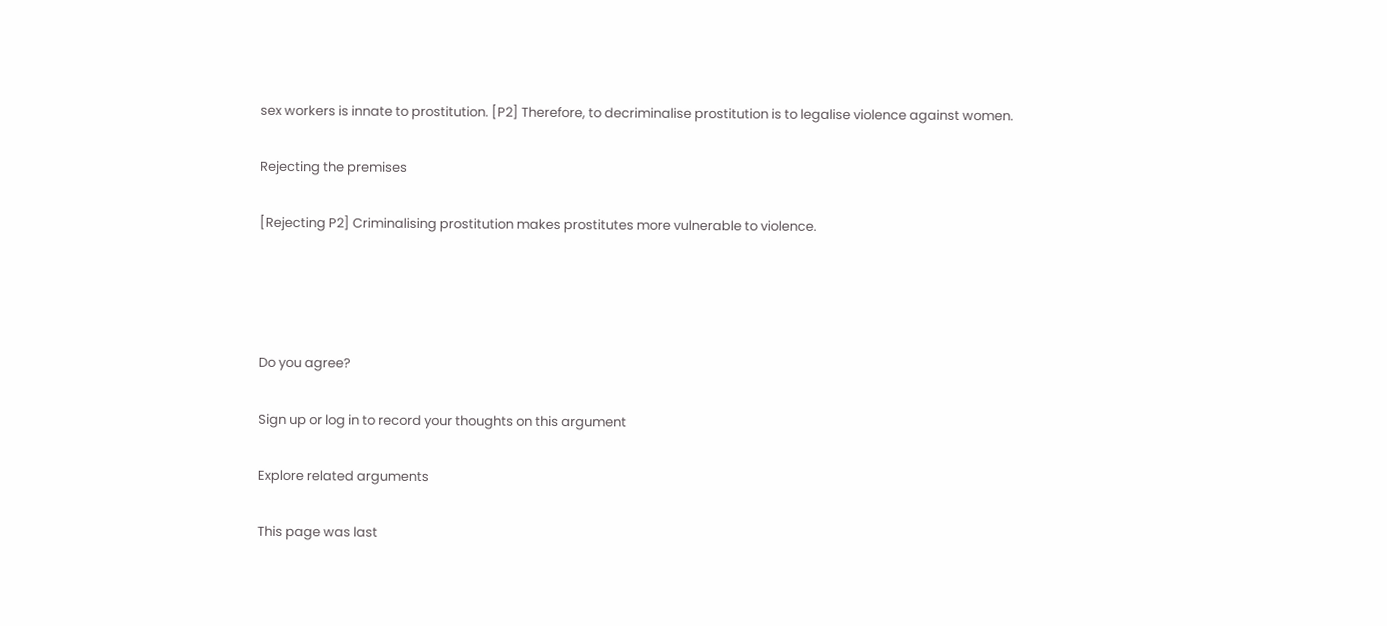sex workers is innate to prostitution. [P2] Therefore, to decriminalise prostitution is to legalise violence against women.

Rejecting the premises

[Rejecting P2] Criminalising prostitution makes prostitutes more vulnerable to violence.




Do you agree?

Sign up or log in to record your thoughts on this argument

Explore related arguments

This page was last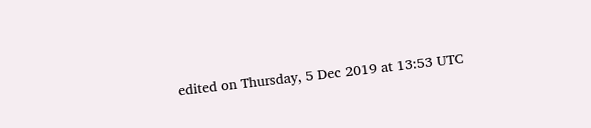edited on Thursday, 5 Dec 2019 at 13:53 UTC